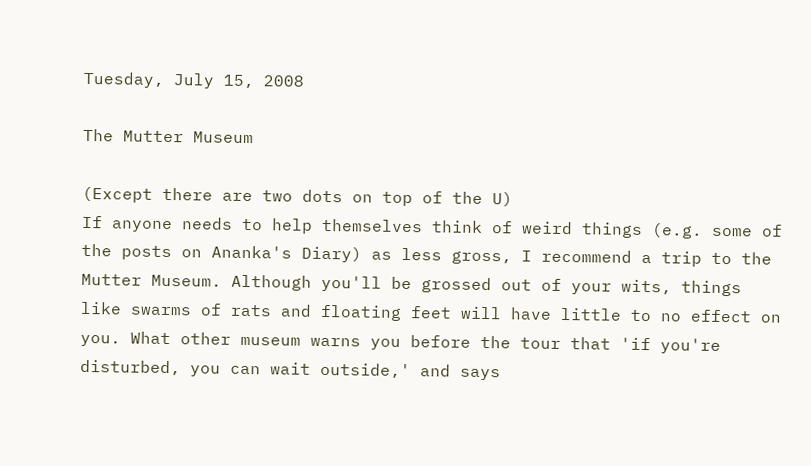Tuesday, July 15, 2008

The Mutter Museum

(Except there are two dots on top of the U)
If anyone needs to help themselves think of weird things (e.g. some of the posts on Ananka's Diary) as less gross, I recommend a trip to the Mutter Museum. Although you'll be grossed out of your wits, things like swarms of rats and floating feet will have little to no effect on you. What other museum warns you before the tour that 'if you're disturbed, you can wait outside,' and says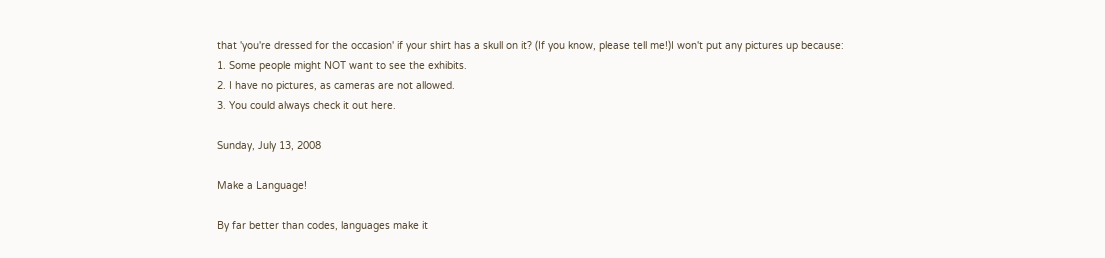that 'you're dressed for the occasion' if your shirt has a skull on it? (If you know, please tell me!)I won't put any pictures up because:
1. Some people might NOT want to see the exhibits.
2. I have no pictures, as cameras are not allowed.
3. You could always check it out here.

Sunday, July 13, 2008

Make a Language!

By far better than codes, languages make it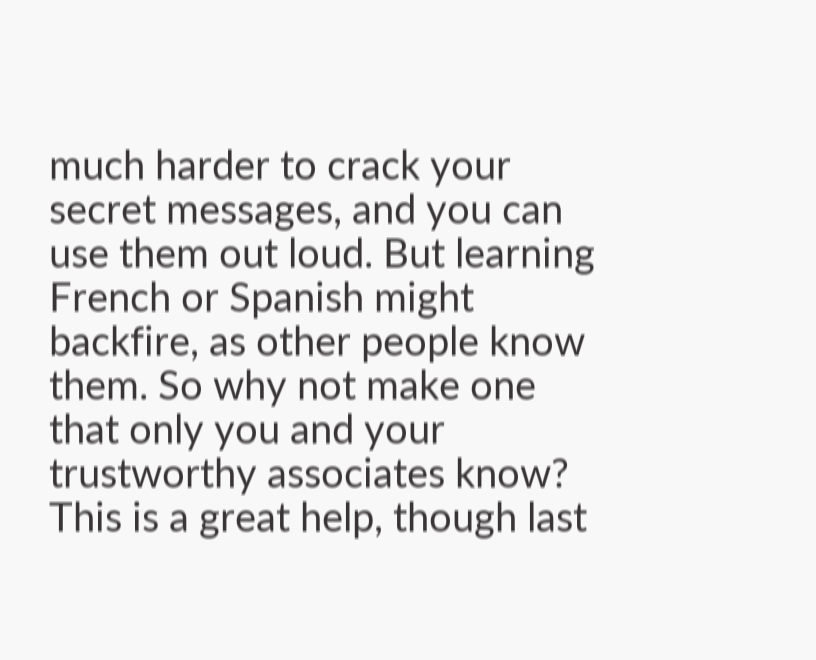much harder to crack your secret messages, and you can use them out loud. But learning French or Spanish might backfire, as other people know them. So why not make one that only you and your trustworthy associates know? This is a great help, though last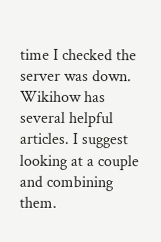time I checked the server was down. Wikihow has several helpful articles. I suggest looking at a couple and combining them.